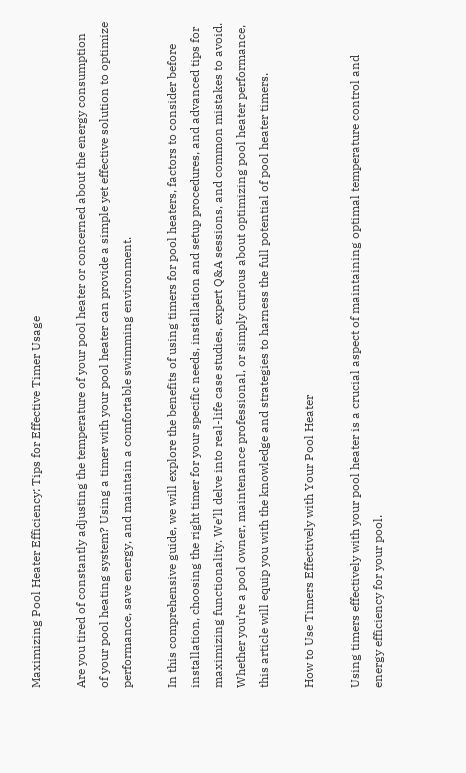Maximizing Pool Heater Efficiency: Tips for Effective Timer Usage

Are you tired of constantly adjusting the temperature of your pool heater or concerned about the energy consumption of your pool heating system? Using a timer with your pool heater can provide a simple yet effective solution to optimize performance, save energy, and maintain a comfortable swimming environment.

In this comprehensive guide, we will explore the benefits of using timers for pool heaters, factors to consider before installation, choosing the right timer for your specific needs, installation and setup procedures, and advanced tips for maximizing functionality. We’ll delve into real-life case studies, expert Q&A sessions, and common mistakes to avoid. Whether you’re a pool owner, maintenance professional, or simply curious about optimizing pool heater performance, this article will equip you with the knowledge and strategies to harness the full potential of pool heater timers.

How to Use Timers Effectively with Your Pool Heater

Using timers effectively with your pool heater is a crucial aspect of maintaining optimal temperature control and energy efficiency for your pool.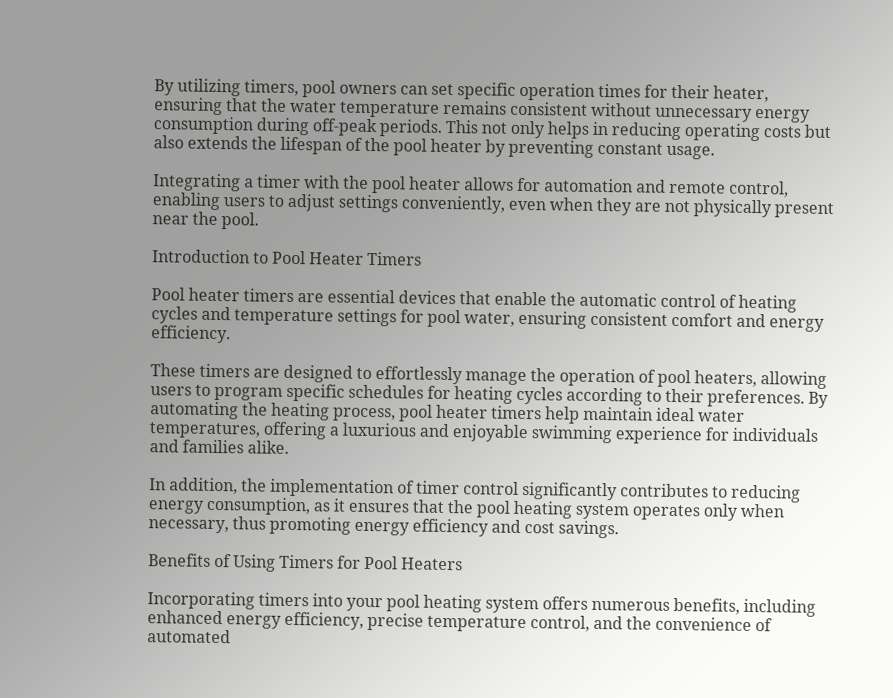By utilizing timers, pool owners can set specific operation times for their heater, ensuring that the water temperature remains consistent without unnecessary energy consumption during off-peak periods. This not only helps in reducing operating costs but also extends the lifespan of the pool heater by preventing constant usage.

Integrating a timer with the pool heater allows for automation and remote control, enabling users to adjust settings conveniently, even when they are not physically present near the pool.

Introduction to Pool Heater Timers

Pool heater timers are essential devices that enable the automatic control of heating cycles and temperature settings for pool water, ensuring consistent comfort and energy efficiency.

These timers are designed to effortlessly manage the operation of pool heaters, allowing users to program specific schedules for heating cycles according to their preferences. By automating the heating process, pool heater timers help maintain ideal water temperatures, offering a luxurious and enjoyable swimming experience for individuals and families alike.

In addition, the implementation of timer control significantly contributes to reducing energy consumption, as it ensures that the pool heating system operates only when necessary, thus promoting energy efficiency and cost savings.

Benefits of Using Timers for Pool Heaters

Incorporating timers into your pool heating system offers numerous benefits, including enhanced energy efficiency, precise temperature control, and the convenience of automated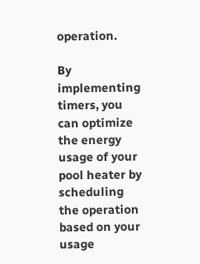operation.

By implementing timers, you can optimize the energy usage of your pool heater by scheduling the operation based on your usage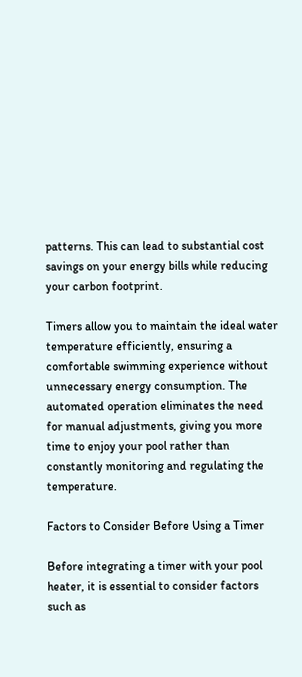patterns. This can lead to substantial cost savings on your energy bills while reducing your carbon footprint.

Timers allow you to maintain the ideal water temperature efficiently, ensuring a comfortable swimming experience without unnecessary energy consumption. The automated operation eliminates the need for manual adjustments, giving you more time to enjoy your pool rather than constantly monitoring and regulating the temperature.

Factors to Consider Before Using a Timer

Before integrating a timer with your pool heater, it is essential to consider factors such as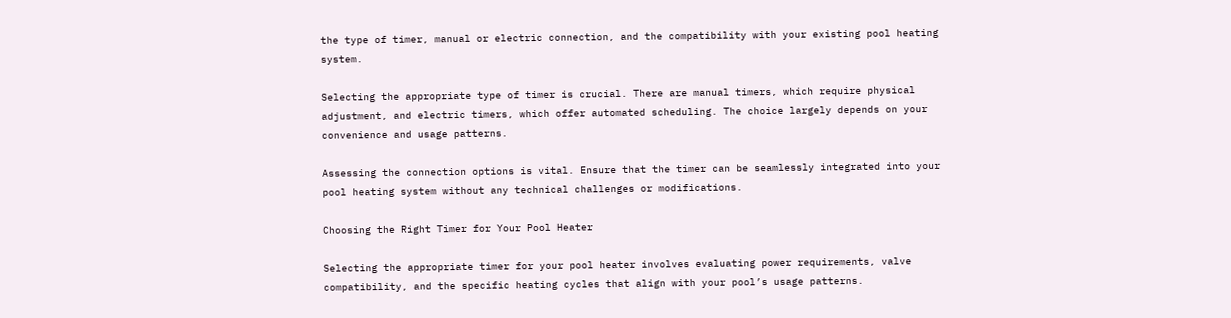the type of timer, manual or electric connection, and the compatibility with your existing pool heating system.

Selecting the appropriate type of timer is crucial. There are manual timers, which require physical adjustment, and electric timers, which offer automated scheduling. The choice largely depends on your convenience and usage patterns.

Assessing the connection options is vital. Ensure that the timer can be seamlessly integrated into your pool heating system without any technical challenges or modifications.

Choosing the Right Timer for Your Pool Heater

Selecting the appropriate timer for your pool heater involves evaluating power requirements, valve compatibility, and the specific heating cycles that align with your pool’s usage patterns.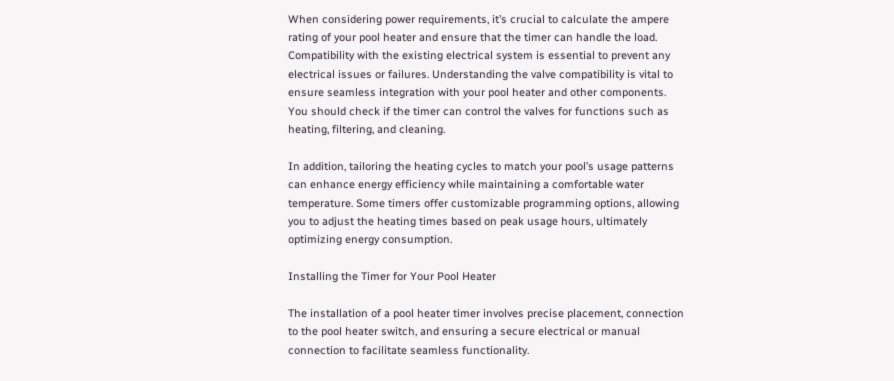When considering power requirements, it’s crucial to calculate the ampere rating of your pool heater and ensure that the timer can handle the load. Compatibility with the existing electrical system is essential to prevent any electrical issues or failures. Understanding the valve compatibility is vital to ensure seamless integration with your pool heater and other components. You should check if the timer can control the valves for functions such as heating, filtering, and cleaning.

In addition, tailoring the heating cycles to match your pool’s usage patterns can enhance energy efficiency while maintaining a comfortable water temperature. Some timers offer customizable programming options, allowing you to adjust the heating times based on peak usage hours, ultimately optimizing energy consumption.

Installing the Timer for Your Pool Heater

The installation of a pool heater timer involves precise placement, connection to the pool heater switch, and ensuring a secure electrical or manual connection to facilitate seamless functionality.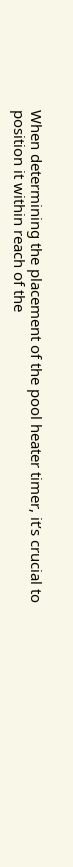When determining the placement of the pool heater timer, it’s crucial to position it within reach of the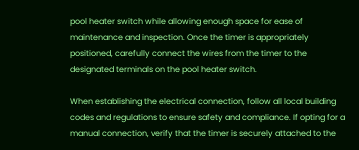pool heater switch while allowing enough space for ease of maintenance and inspection. Once the timer is appropriately positioned, carefully connect the wires from the timer to the designated terminals on the pool heater switch.

When establishing the electrical connection, follow all local building codes and regulations to ensure safety and compliance. If opting for a manual connection, verify that the timer is securely attached to the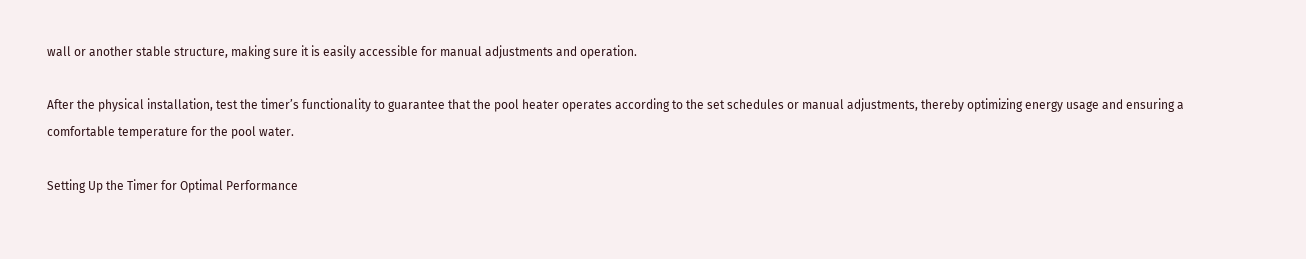wall or another stable structure, making sure it is easily accessible for manual adjustments and operation.

After the physical installation, test the timer’s functionality to guarantee that the pool heater operates according to the set schedules or manual adjustments, thereby optimizing energy usage and ensuring a comfortable temperature for the pool water.

Setting Up the Timer for Optimal Performance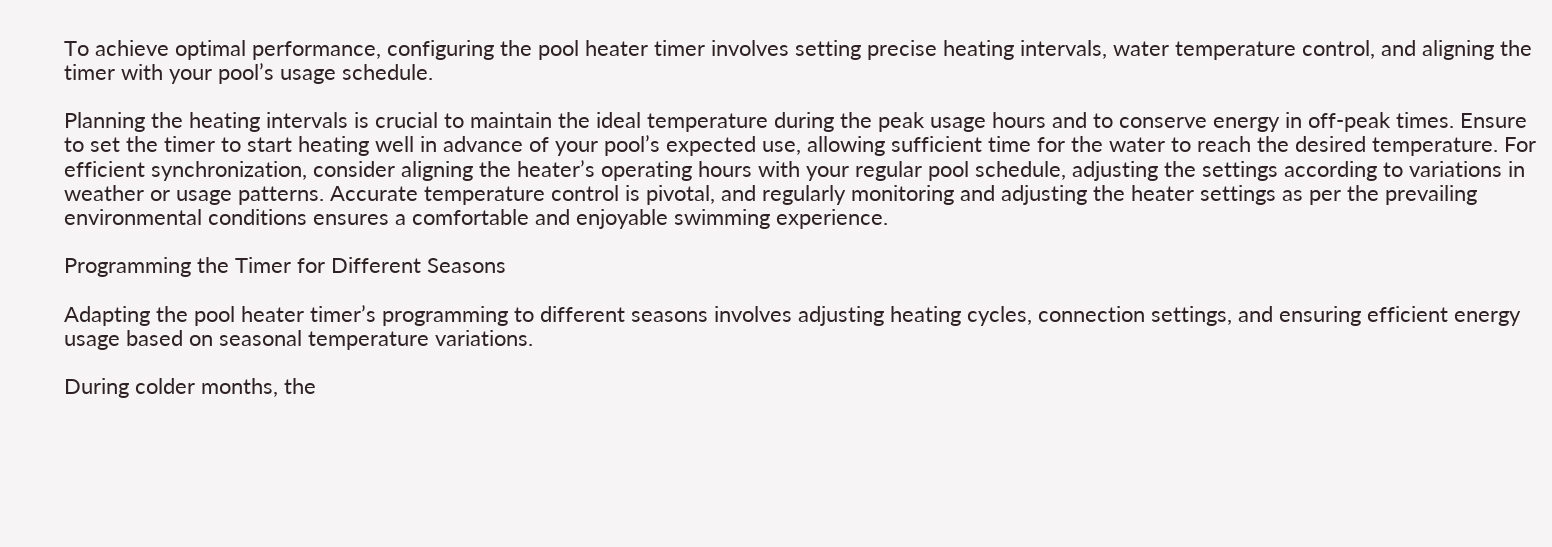To achieve optimal performance, configuring the pool heater timer involves setting precise heating intervals, water temperature control, and aligning the timer with your pool’s usage schedule.

Planning the heating intervals is crucial to maintain the ideal temperature during the peak usage hours and to conserve energy in off-peak times. Ensure to set the timer to start heating well in advance of your pool’s expected use, allowing sufficient time for the water to reach the desired temperature. For efficient synchronization, consider aligning the heater’s operating hours with your regular pool schedule, adjusting the settings according to variations in weather or usage patterns. Accurate temperature control is pivotal, and regularly monitoring and adjusting the heater settings as per the prevailing environmental conditions ensures a comfortable and enjoyable swimming experience.

Programming the Timer for Different Seasons

Adapting the pool heater timer’s programming to different seasons involves adjusting heating cycles, connection settings, and ensuring efficient energy usage based on seasonal temperature variations.

During colder months, the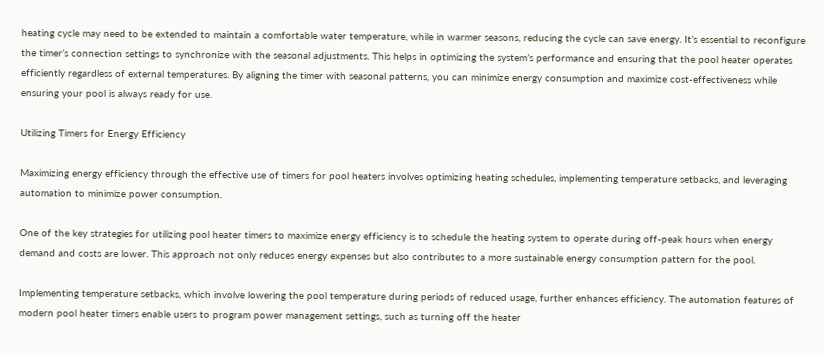heating cycle may need to be extended to maintain a comfortable water temperature, while in warmer seasons, reducing the cycle can save energy. It’s essential to reconfigure the timer’s connection settings to synchronize with the seasonal adjustments. This helps in optimizing the system’s performance and ensuring that the pool heater operates efficiently regardless of external temperatures. By aligning the timer with seasonal patterns, you can minimize energy consumption and maximize cost-effectiveness while ensuring your pool is always ready for use.

Utilizing Timers for Energy Efficiency

Maximizing energy efficiency through the effective use of timers for pool heaters involves optimizing heating schedules, implementing temperature setbacks, and leveraging automation to minimize power consumption.

One of the key strategies for utilizing pool heater timers to maximize energy efficiency is to schedule the heating system to operate during off-peak hours when energy demand and costs are lower. This approach not only reduces energy expenses but also contributes to a more sustainable energy consumption pattern for the pool.

Implementing temperature setbacks, which involve lowering the pool temperature during periods of reduced usage, further enhances efficiency. The automation features of modern pool heater timers enable users to program power management settings, such as turning off the heater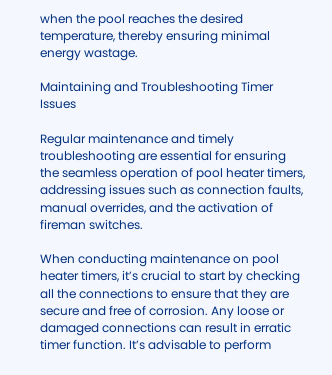when the pool reaches the desired temperature, thereby ensuring minimal energy wastage.

Maintaining and Troubleshooting Timer Issues

Regular maintenance and timely troubleshooting are essential for ensuring the seamless operation of pool heater timers, addressing issues such as connection faults, manual overrides, and the activation of fireman switches.

When conducting maintenance on pool heater timers, it’s crucial to start by checking all the connections to ensure that they are secure and free of corrosion. Any loose or damaged connections can result in erratic timer function. It’s advisable to perform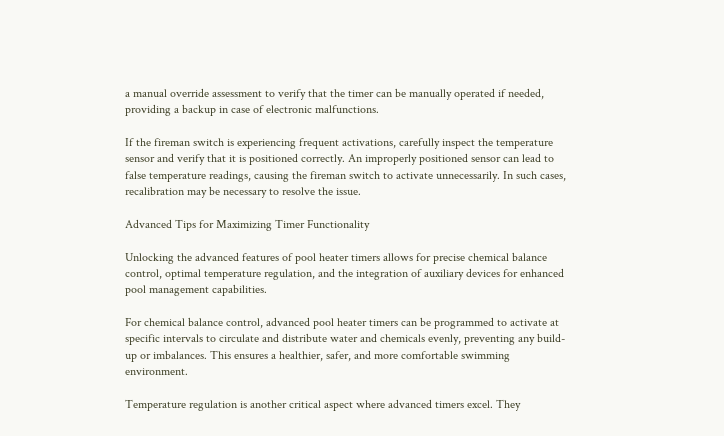a manual override assessment to verify that the timer can be manually operated if needed, providing a backup in case of electronic malfunctions.

If the fireman switch is experiencing frequent activations, carefully inspect the temperature sensor and verify that it is positioned correctly. An improperly positioned sensor can lead to false temperature readings, causing the fireman switch to activate unnecessarily. In such cases, recalibration may be necessary to resolve the issue.

Advanced Tips for Maximizing Timer Functionality

Unlocking the advanced features of pool heater timers allows for precise chemical balance control, optimal temperature regulation, and the integration of auxiliary devices for enhanced pool management capabilities.

For chemical balance control, advanced pool heater timers can be programmed to activate at specific intervals to circulate and distribute water and chemicals evenly, preventing any build-up or imbalances. This ensures a healthier, safer, and more comfortable swimming environment.

Temperature regulation is another critical aspect where advanced timers excel. They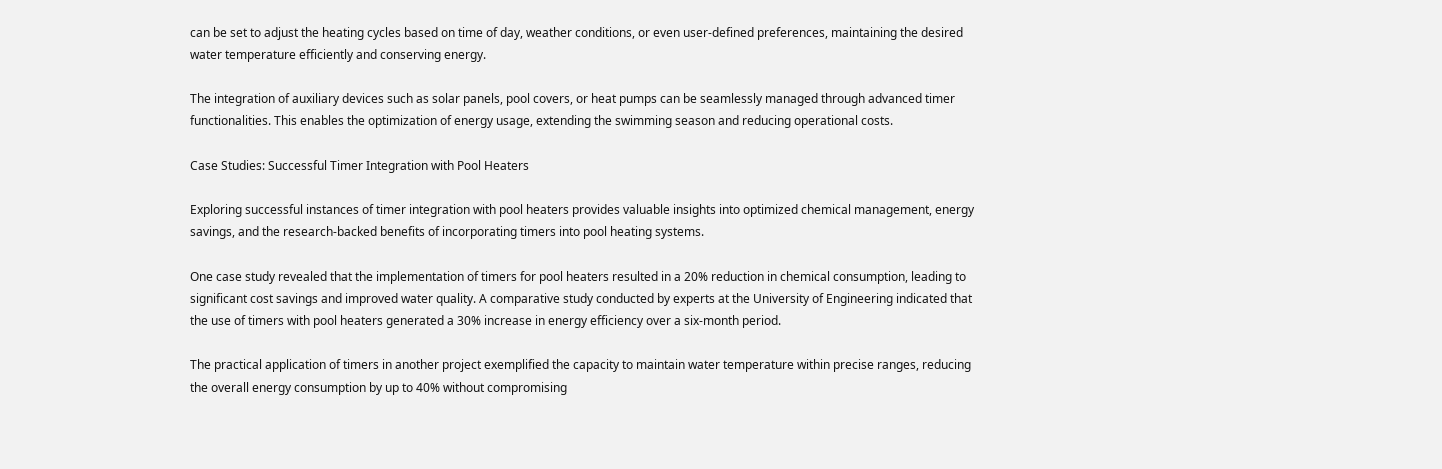can be set to adjust the heating cycles based on time of day, weather conditions, or even user-defined preferences, maintaining the desired water temperature efficiently and conserving energy.

The integration of auxiliary devices such as solar panels, pool covers, or heat pumps can be seamlessly managed through advanced timer functionalities. This enables the optimization of energy usage, extending the swimming season and reducing operational costs.

Case Studies: Successful Timer Integration with Pool Heaters

Exploring successful instances of timer integration with pool heaters provides valuable insights into optimized chemical management, energy savings, and the research-backed benefits of incorporating timers into pool heating systems.

One case study revealed that the implementation of timers for pool heaters resulted in a 20% reduction in chemical consumption, leading to significant cost savings and improved water quality. A comparative study conducted by experts at the University of Engineering indicated that the use of timers with pool heaters generated a 30% increase in energy efficiency over a six-month period.

The practical application of timers in another project exemplified the capacity to maintain water temperature within precise ranges, reducing the overall energy consumption by up to 40% without compromising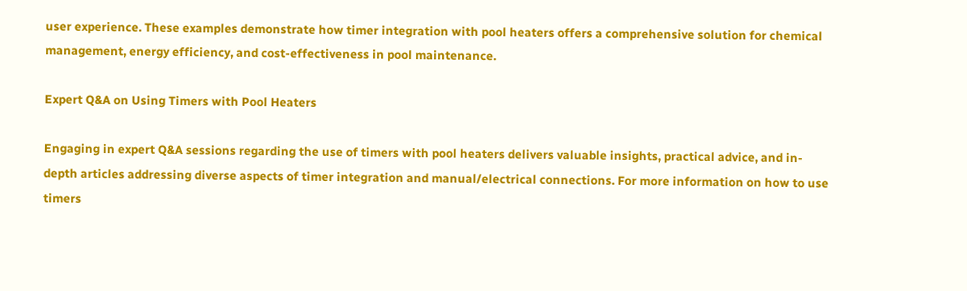user experience. These examples demonstrate how timer integration with pool heaters offers a comprehensive solution for chemical management, energy efficiency, and cost-effectiveness in pool maintenance.

Expert Q&A on Using Timers with Pool Heaters

Engaging in expert Q&A sessions regarding the use of timers with pool heaters delivers valuable insights, practical advice, and in-depth articles addressing diverse aspects of timer integration and manual/electrical connections. For more information on how to use timers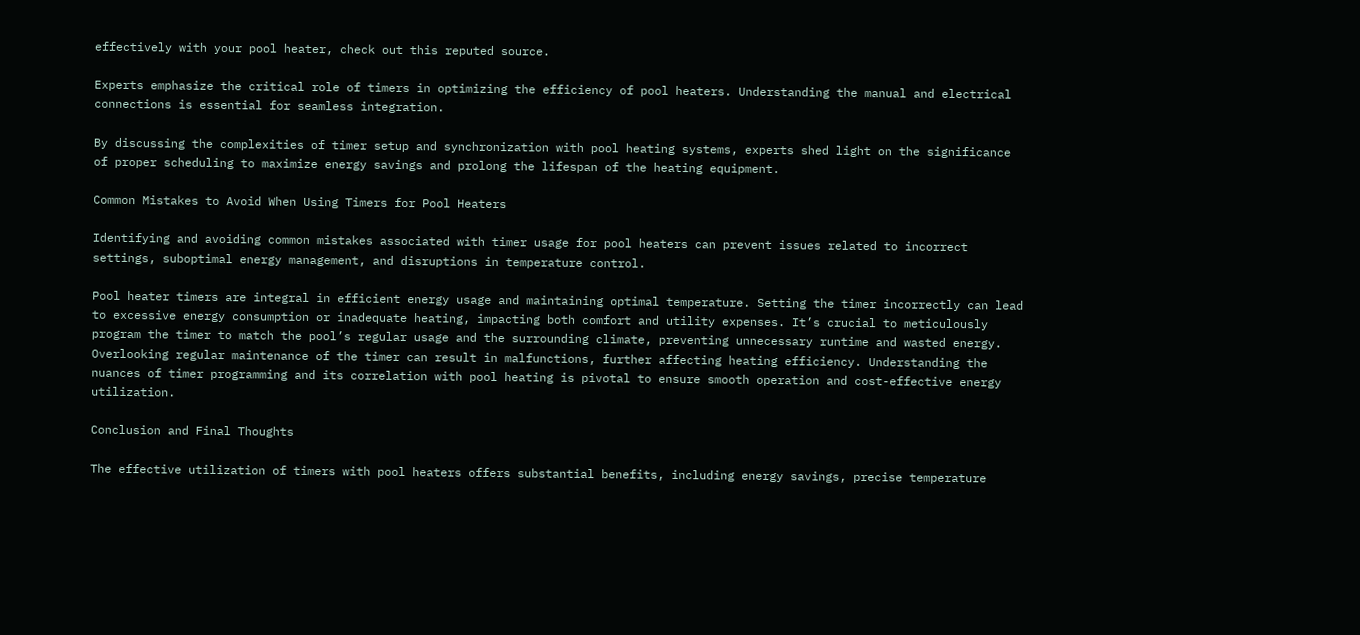effectively with your pool heater, check out this reputed source.

Experts emphasize the critical role of timers in optimizing the efficiency of pool heaters. Understanding the manual and electrical connections is essential for seamless integration.

By discussing the complexities of timer setup and synchronization with pool heating systems, experts shed light on the significance of proper scheduling to maximize energy savings and prolong the lifespan of the heating equipment.

Common Mistakes to Avoid When Using Timers for Pool Heaters

Identifying and avoiding common mistakes associated with timer usage for pool heaters can prevent issues related to incorrect settings, suboptimal energy management, and disruptions in temperature control.

Pool heater timers are integral in efficient energy usage and maintaining optimal temperature. Setting the timer incorrectly can lead to excessive energy consumption or inadequate heating, impacting both comfort and utility expenses. It’s crucial to meticulously program the timer to match the pool’s regular usage and the surrounding climate, preventing unnecessary runtime and wasted energy. Overlooking regular maintenance of the timer can result in malfunctions, further affecting heating efficiency. Understanding the nuances of timer programming and its correlation with pool heating is pivotal to ensure smooth operation and cost-effective energy utilization.

Conclusion and Final Thoughts

The effective utilization of timers with pool heaters offers substantial benefits, including energy savings, precise temperature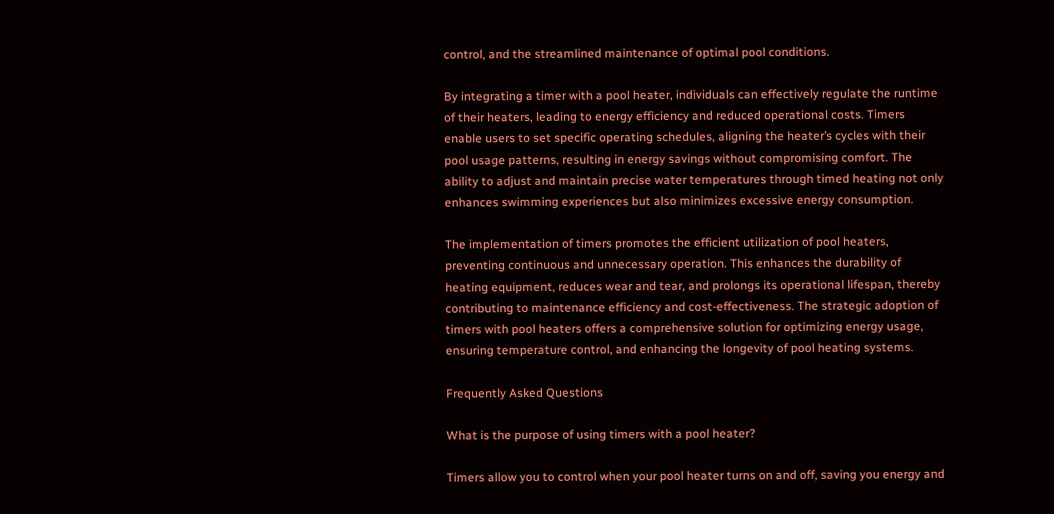control, and the streamlined maintenance of optimal pool conditions.

By integrating a timer with a pool heater, individuals can effectively regulate the runtime of their heaters, leading to energy efficiency and reduced operational costs. Timers enable users to set specific operating schedules, aligning the heater’s cycles with their pool usage patterns, resulting in energy savings without compromising comfort. The ability to adjust and maintain precise water temperatures through timed heating not only enhances swimming experiences but also minimizes excessive energy consumption.

The implementation of timers promotes the efficient utilization of pool heaters, preventing continuous and unnecessary operation. This enhances the durability of heating equipment, reduces wear and tear, and prolongs its operational lifespan, thereby contributing to maintenance efficiency and cost-effectiveness. The strategic adoption of timers with pool heaters offers a comprehensive solution for optimizing energy usage, ensuring temperature control, and enhancing the longevity of pool heating systems.

Frequently Asked Questions

What is the purpose of using timers with a pool heater?

Timers allow you to control when your pool heater turns on and off, saving you energy and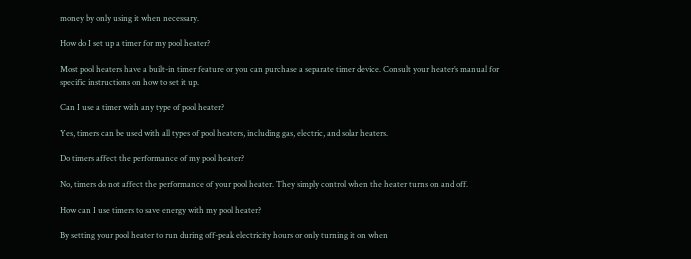money by only using it when necessary.

How do I set up a timer for my pool heater?

Most pool heaters have a built-in timer feature or you can purchase a separate timer device. Consult your heater’s manual for specific instructions on how to set it up.

Can I use a timer with any type of pool heater?

Yes, timers can be used with all types of pool heaters, including gas, electric, and solar heaters.

Do timers affect the performance of my pool heater?

No, timers do not affect the performance of your pool heater. They simply control when the heater turns on and off.

How can I use timers to save energy with my pool heater?

By setting your pool heater to run during off-peak electricity hours or only turning it on when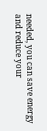needed, you can save energy and reduce your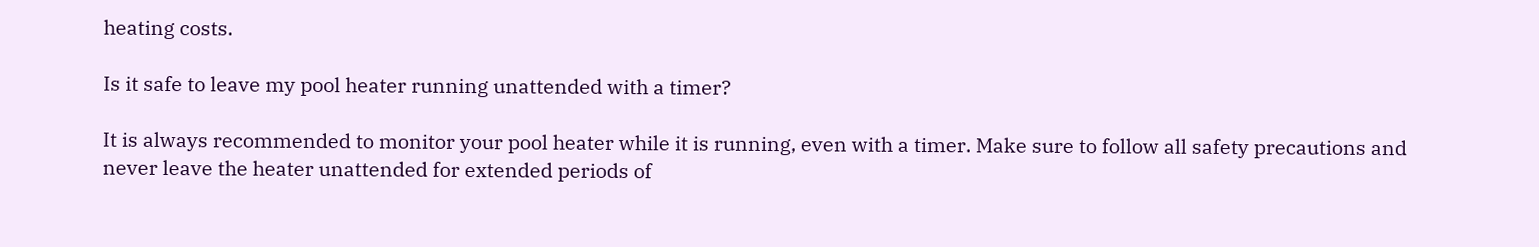heating costs.

Is it safe to leave my pool heater running unattended with a timer?

It is always recommended to monitor your pool heater while it is running, even with a timer. Make sure to follow all safety precautions and never leave the heater unattended for extended periods of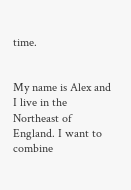time.


My name is Alex and I live in the Northeast of England. I want to combine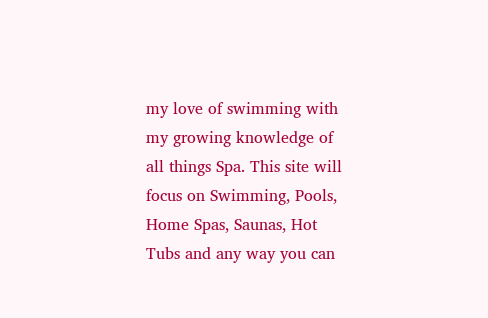my love of swimming with my growing knowledge of all things Spa. This site will focus on Swimming, Pools, Home Spas, Saunas, Hot Tubs and any way you can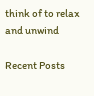think of to relax and unwind

Recent Posts